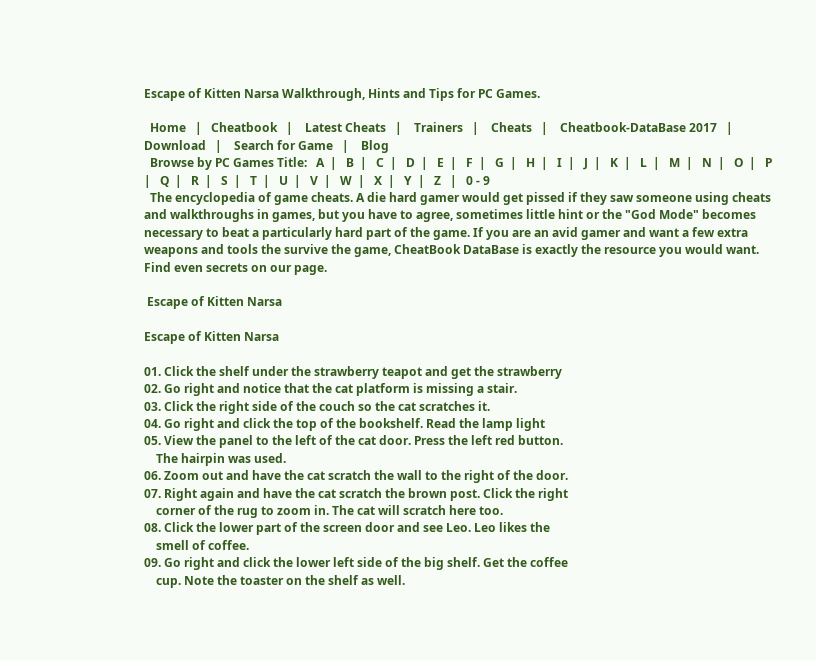Escape of Kitten Narsa Walkthrough, Hints and Tips for PC Games.

  Home   |   Cheatbook   |    Latest Cheats   |    Trainers   |    Cheats   |    Cheatbook-DataBase 2017   |    Download   |    Search for Game   |    Blog
  Browse by PC Games Title:   A  |   B  |   C  |   D  |   E  |   F  |   G  |   H  |   I  |   J  |   K  |   L  |   M  |   N  |   O  |   P  |   Q  |   R  |   S  |   T  |   U  |   V  |   W  |   X  |   Y  |   Z   |   0 - 9
  The encyclopedia of game cheats. A die hard gamer would get pissed if they saw someone using cheats and walkthroughs in games, but you have to agree, sometimes little hint or the "God Mode" becomes necessary to beat a particularly hard part of the game. If you are an avid gamer and want a few extra weapons and tools the survive the game, CheatBook DataBase is exactly the resource you would want. Find even secrets on our page.

 Escape of Kitten Narsa

Escape of Kitten Narsa

01. Click the shelf under the strawberry teapot and get the strawberry
02. Go right and notice that the cat platform is missing a stair.
03. Click the right side of the couch so the cat scratches it.
04. Go right and click the top of the bookshelf. Read the lamp light
05. View the panel to the left of the cat door. Press the left red button.
    The hairpin was used.
06. Zoom out and have the cat scratch the wall to the right of the door.
07. Right again and have the cat scratch the brown post. Click the right
    corner of the rug to zoom in. The cat will scratch here too.
08. Click the lower part of the screen door and see Leo. Leo likes the
    smell of coffee.
09. Go right and click the lower left side of the big shelf. Get the coffee
    cup. Note the toaster on the shelf as well.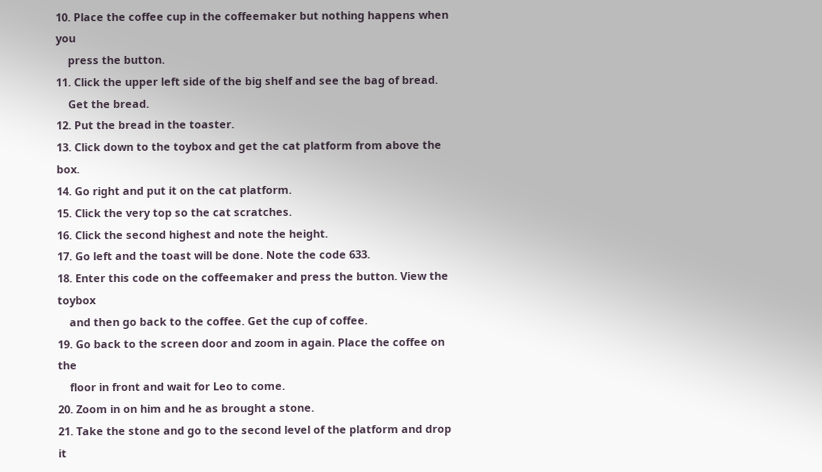10. Place the coffee cup in the coffeemaker but nothing happens when you
    press the button.
11. Click the upper left side of the big shelf and see the bag of bread.
    Get the bread.
12. Put the bread in the toaster.
13. Click down to the toybox and get the cat platform from above the box.
14. Go right and put it on the cat platform.
15. Click the very top so the cat scratches.
16. Click the second highest and note the height.
17. Go left and the toast will be done. Note the code 633.
18. Enter this code on the coffeemaker and press the button. View the toybox
    and then go back to the coffee. Get the cup of coffee.
19. Go back to the screen door and zoom in again. Place the coffee on the
    floor in front and wait for Leo to come.
20. Zoom in on him and he as brought a stone.
21. Take the stone and go to the second level of the platform and drop it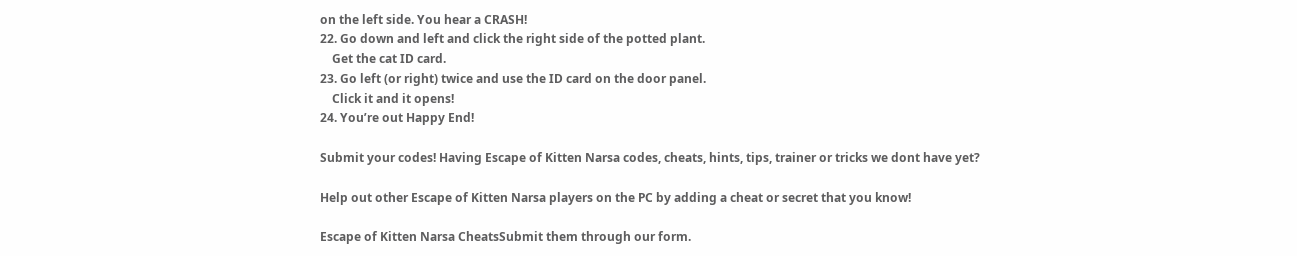on the left side. You hear a CRASH!
22. Go down and left and click the right side of the potted plant.
    Get the cat ID card.
23. Go left (or right) twice and use the ID card on the door panel.
    Click it and it opens!
24. You’re out Happy End!

Submit your codes! Having Escape of Kitten Narsa codes, cheats, hints, tips, trainer or tricks we dont have yet?

Help out other Escape of Kitten Narsa players on the PC by adding a cheat or secret that you know!

Escape of Kitten Narsa CheatsSubmit them through our form.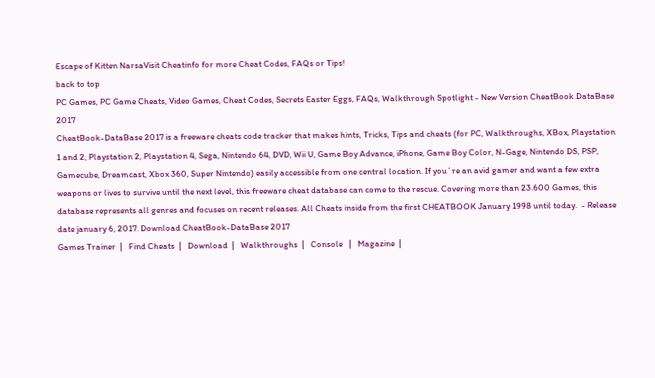Escape of Kitten NarsaVisit Cheatinfo for more Cheat Codes, FAQs or Tips!
back to top
PC Games, PC Game Cheats, Video Games, Cheat Codes, Secrets Easter Eggs, FAQs, Walkthrough Spotlight - New Version CheatBook DataBase 2017
CheatBook-DataBase 2017 is a freeware cheats code tracker that makes hints, Tricks, Tips and cheats (for PC, Walkthroughs, XBox, Playstation 1 and 2, Playstation 2, Playstation 4, Sega, Nintendo 64, DVD, Wii U, Game Boy Advance, iPhone, Game Boy Color, N-Gage, Nintendo DS, PSP, Gamecube, Dreamcast, Xbox 360, Super Nintendo) easily accessible from one central location. If you´re an avid gamer and want a few extra weapons or lives to survive until the next level, this freeware cheat database can come to the rescue. Covering more than 23.600 Games, this database represents all genres and focuses on recent releases. All Cheats inside from the first CHEATBOOK January 1998 until today.  - Release date january 6, 2017. Download CheatBook-DataBase 2017
Games Trainer  |   Find Cheats  |   Download  |   Walkthroughs  |   Console   |   Magazine  |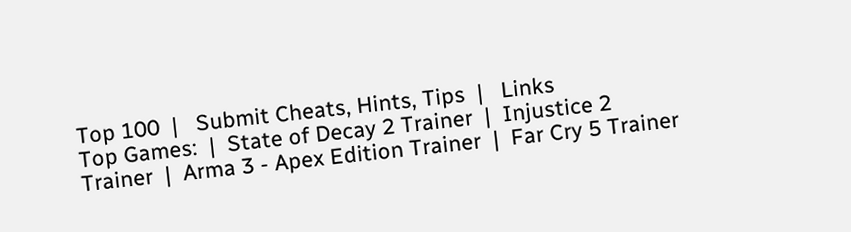Top 100  |   Submit Cheats, Hints, Tips  |   Links
Top Games:  |  State of Decay 2 Trainer  |  Injustice 2 Trainer  |  Arma 3 - Apex Edition Trainer  |  Far Cry 5 Trainer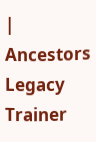|  Ancestors Legacy Trainer